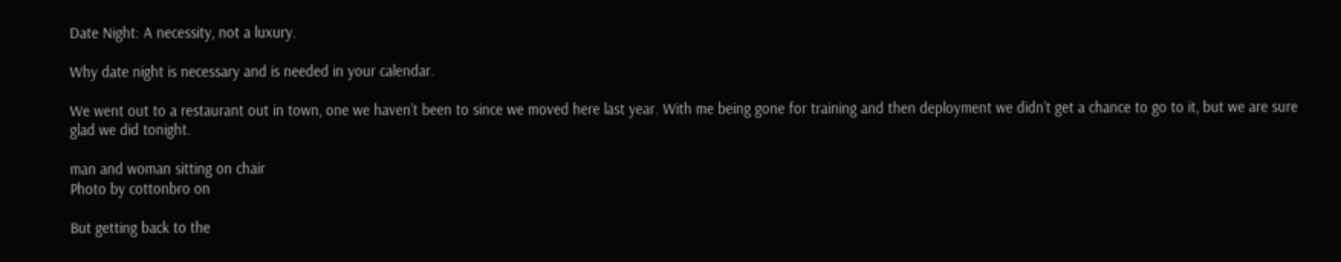Date Night: A necessity, not a luxury.

Why date night is necessary and is needed in your calendar.

We went out to a restaurant out in town, one we haven’t been to since we moved here last year. With me being gone for training and then deployment we didn’t get a chance to go to it, but we are sure glad we did tonight.

man and woman sitting on chair
Photo by cottonbro on

But getting back to the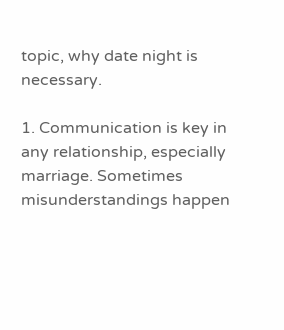topic, why date night is necessary.

1. Communication is key in any relationship, especially marriage. Sometimes misunderstandings happen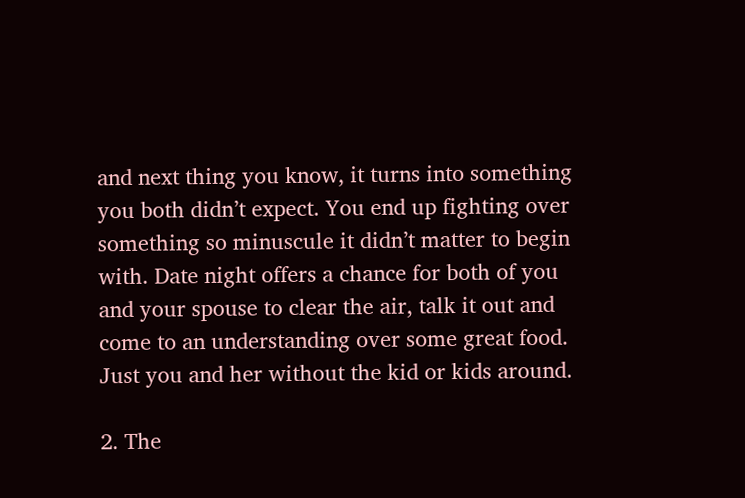and next thing you know, it turns into something you both didn’t expect. You end up fighting over something so minuscule it didn’t matter to begin with. Date night offers a chance for both of you and your spouse to clear the air, talk it out and come to an understanding over some great food. Just you and her without the kid or kids around.

2. The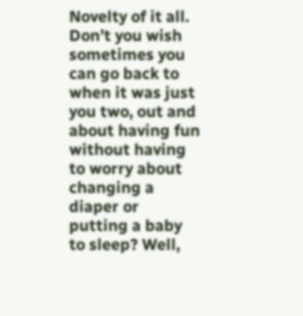Novelty of it all. Don’t you wish sometimes you can go back to when it was just you two, out and about having fun without having to worry about changing a diaper or putting a baby to sleep? Well,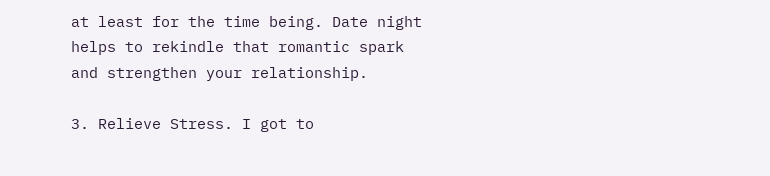at least for the time being. Date night helps to rekindle that romantic spark and strengthen your relationship.

3. Relieve Stress. I got to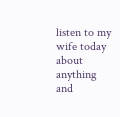listen to my wife today about anything and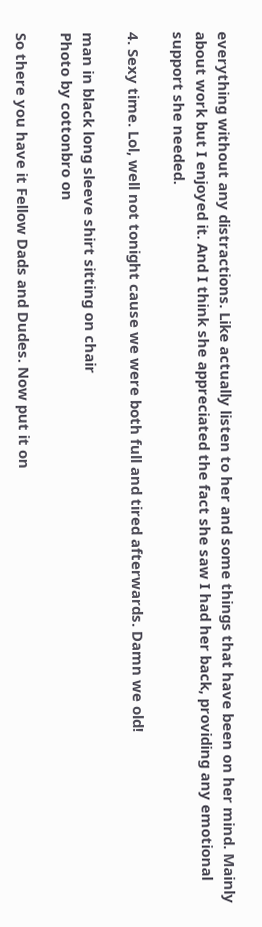everything without any distractions. Like actually listen to her and some things that have been on her mind. Mainly about work but I enjoyed it. And I think she appreciated the fact she saw I had her back, providing any emotional support she needed.

4. Sexy time. Lol, well not tonight cause we were both full and tired afterwards. Damn we old!

man in black long sleeve shirt sitting on chair
Photo by cottonbro on

So there you have it Fellow Dads and Dudes. Now put it on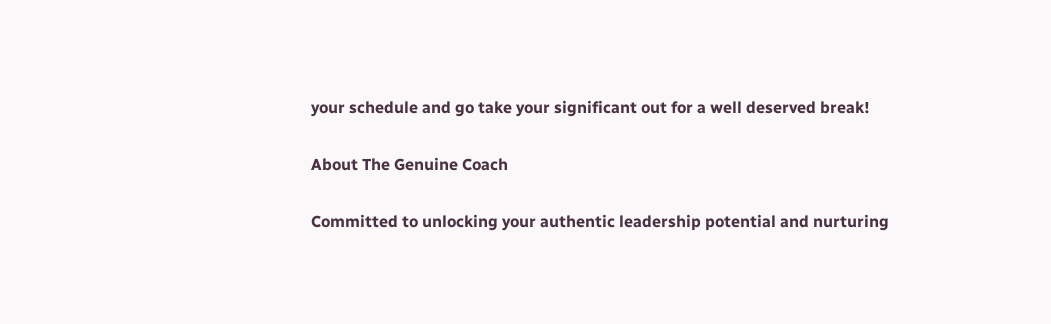your schedule and go take your significant out for a well deserved break!

About The Genuine Coach

Committed to unlocking your authentic leadership potential and nurturing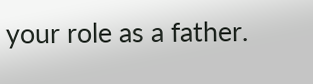your role as a father.